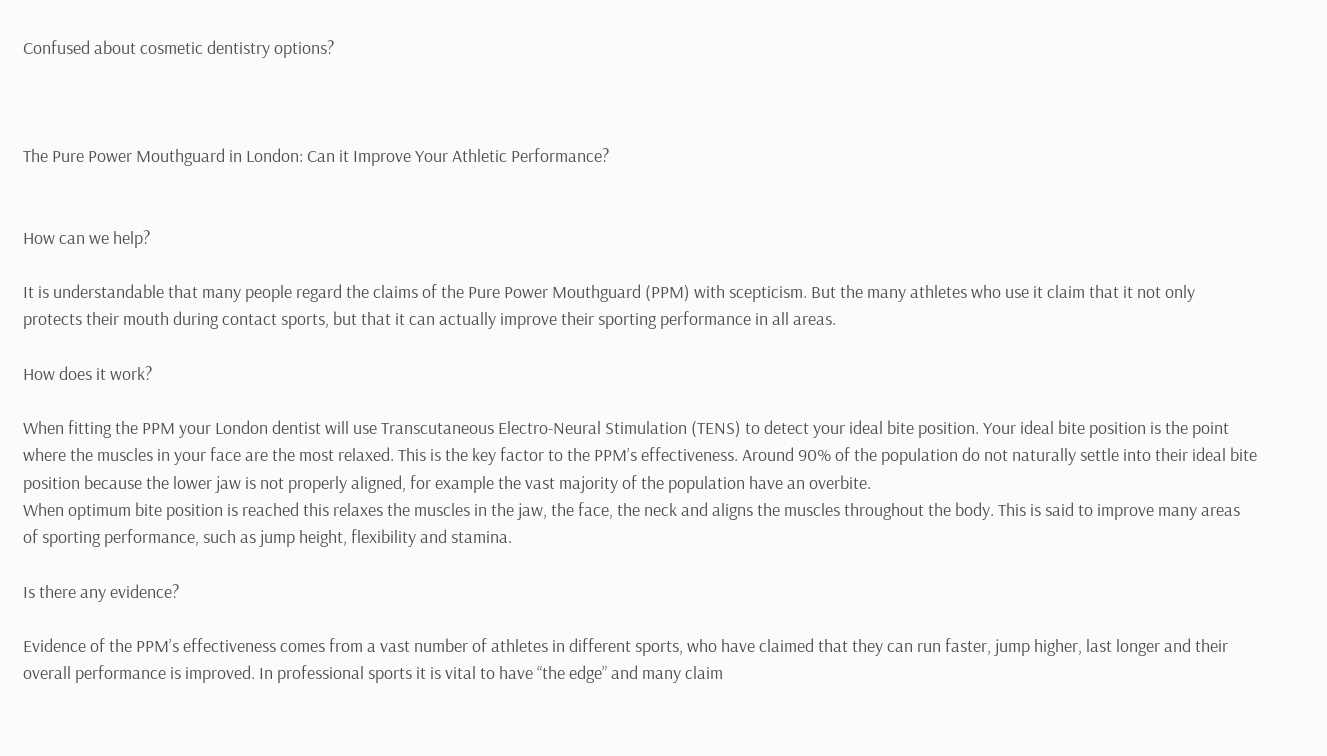Confused about cosmetic dentistry options?



The Pure Power Mouthguard in London: Can it Improve Your Athletic Performance?


How can we help?

It is understandable that many people regard the claims of the Pure Power Mouthguard (PPM) with scepticism. But the many athletes who use it claim that it not only protects their mouth during contact sports, but that it can actually improve their sporting performance in all areas.

How does it work?

When fitting the PPM your London dentist will use Transcutaneous Electro-Neural Stimulation (TENS) to detect your ideal bite position. Your ideal bite position is the point where the muscles in your face are the most relaxed. This is the key factor to the PPM’s effectiveness. Around 90% of the population do not naturally settle into their ideal bite position because the lower jaw is not properly aligned, for example the vast majority of the population have an overbite.
When optimum bite position is reached this relaxes the muscles in the jaw, the face, the neck and aligns the muscles throughout the body. This is said to improve many areas of sporting performance, such as jump height, flexibility and stamina.

Is there any evidence?

Evidence of the PPM’s effectiveness comes from a vast number of athletes in different sports, who have claimed that they can run faster, jump higher, last longer and their overall performance is improved. In professional sports it is vital to have “the edge” and many claim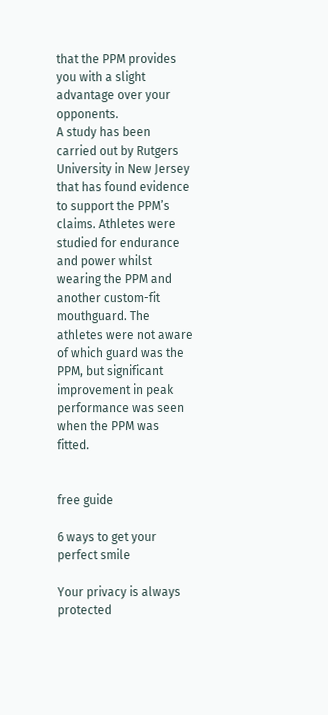that the PPM provides you with a slight advantage over your opponents.
A study has been carried out by Rutgers University in New Jersey that has found evidence to support the PPM’s claims. Athletes were studied for endurance and power whilst wearing the PPM and another custom-fit mouthguard. The athletes were not aware of which guard was the PPM, but significant improvement in peak performance was seen when the PPM was fitted.


free guide

6 ways to get your perfect smile

Your privacy is always protected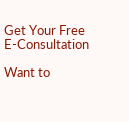Get Your Free E-Consultation

Want to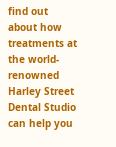find out about how treatments at the world-renowned Harley Street Dental Studio can help you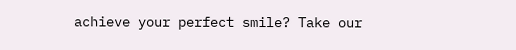achieve your perfect smile? Take our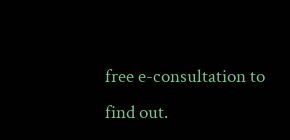free e-consultation to find out.